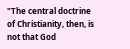"The central doctrine of Christianity, then, is not that God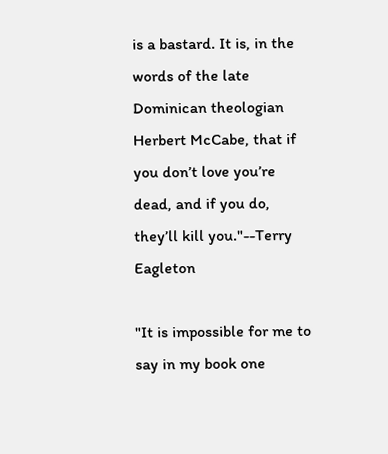is a bastard. It is, in the words of the late Dominican theologian Herbert McCabe, that if you don’t love you’re dead, and if you do, they’ll kill you."--Terry Eagleton

"It is impossible for me to say in my book one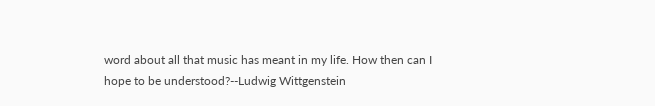word about all that music has meant in my life. How then can I hope to be understood?--Ludwig Wittgenstein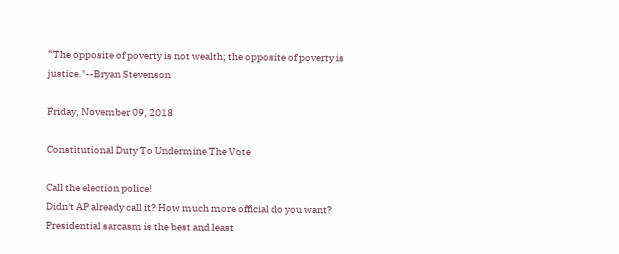“The opposite of poverty is not wealth; the opposite of poverty is justice."--Bryan Stevenson

Friday, November 09, 2018

Constitutional Duty To Undermine The Vote

Call the election police!
Didn't AP already call it? How much more official do you want?
Presidential sarcasm is the best and least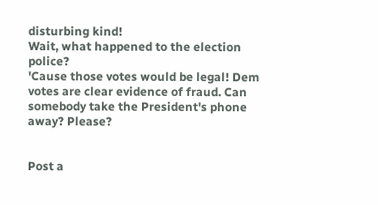disturbing kind!
Wait, what happened to the election police?
'Cause those votes would be legal! Dem votes are clear evidence of fraud. Can somebody take the President's phone away? Please?


Post a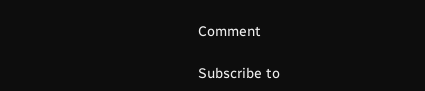Comment

Subscribe to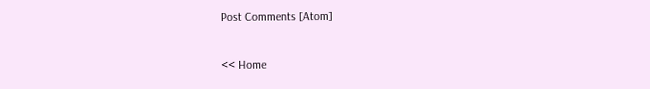Post Comments [Atom]

<< Home